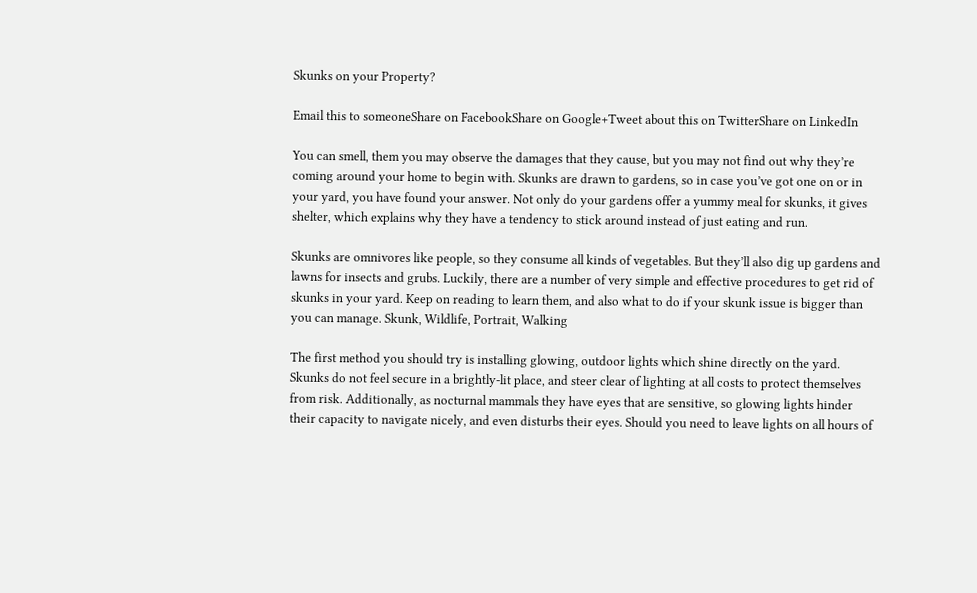Skunks on your Property?

Email this to someoneShare on FacebookShare on Google+Tweet about this on TwitterShare on LinkedIn

You can smell, them you may observe the damages that they cause, but you may not find out why they’re coming around your home to begin with. Skunks are drawn to gardens, so in case you’ve got one on or in your yard, you have found your answer. Not only do your gardens offer a yummy meal for skunks, it gives shelter, which explains why they have a tendency to stick around instead of just eating and run.

Skunks are omnivores like people, so they consume all kinds of vegetables. But they’ll also dig up gardens and lawns for insects and grubs. Luckily, there are a number of very simple and effective procedures to get rid of skunks in your yard. Keep on reading to learn them, and also what to do if your skunk issue is bigger than you can manage. Skunk, Wildlife, Portrait, Walking

The first method you should try is installing glowing, outdoor lights which shine directly on the yard. Skunks do not feel secure in a brightly-lit place, and steer clear of lighting at all costs to protect themselves from risk. Additionally, as nocturnal mammals they have eyes that are sensitive, so glowing lights hinder their capacity to navigate nicely, and even disturbs their eyes. Should you need to leave lights on all hours of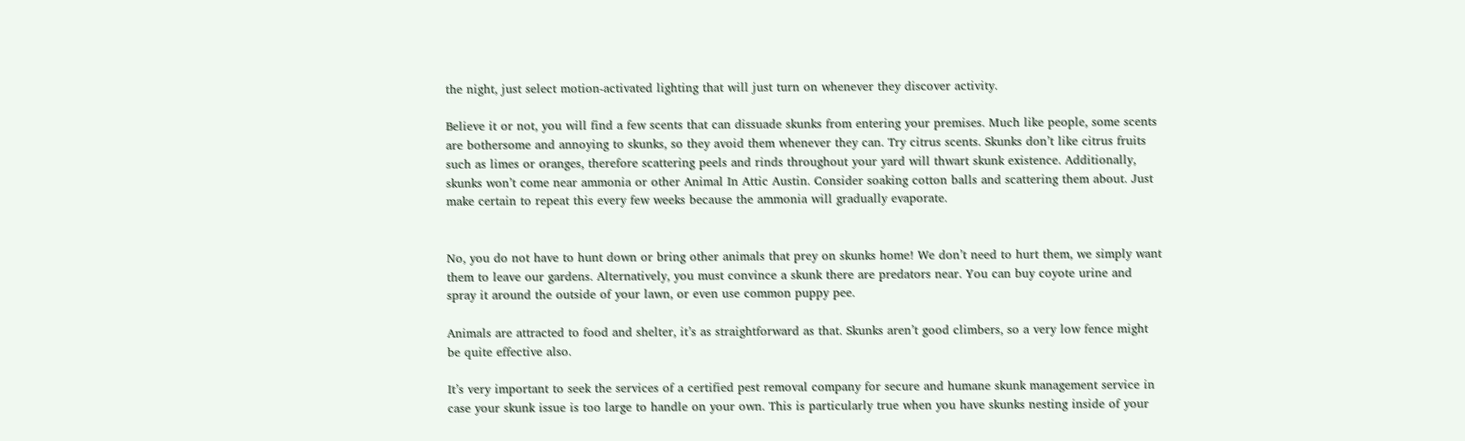the night, just select motion-activated lighting that will just turn on whenever they discover activity.

Believe it or not, you will find a few scents that can dissuade skunks from entering your premises. Much like people, some scents are bothersome and annoying to skunks, so they avoid them whenever they can. Try citrus scents. Skunks don’t like citrus fruits such as limes or oranges, therefore scattering peels and rinds throughout your yard will thwart skunk existence. Additionally, skunks won’t come near ammonia or other Animal In Attic Austin. Consider soaking cotton balls and scattering them about. Just make certain to repeat this every few weeks because the ammonia will gradually evaporate.


No, you do not have to hunt down or bring other animals that prey on skunks home! We don’t need to hurt them, we simply want them to leave our gardens. Alternatively, you must convince a skunk there are predators near. You can buy coyote urine and spray it around the outside of your lawn, or even use common puppy pee.

Animals are attracted to food and shelter, it’s as straightforward as that. Skunks aren’t good climbers, so a very low fence might be quite effective also.

It’s very important to seek the services of a certified pest removal company for secure and humane skunk management service in case your skunk issue is too large to handle on your own. This is particularly true when you have skunks nesting inside of your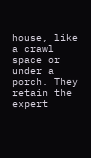house, like a crawl space or under a porch. They retain the expert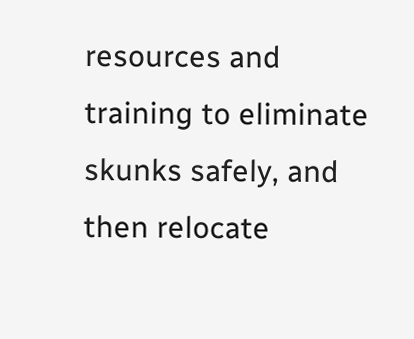resources and training to eliminate skunks safely, and then relocate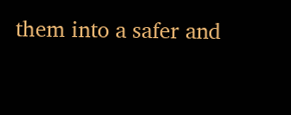them into a safer and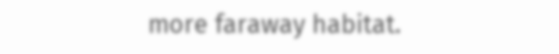more faraway habitat.